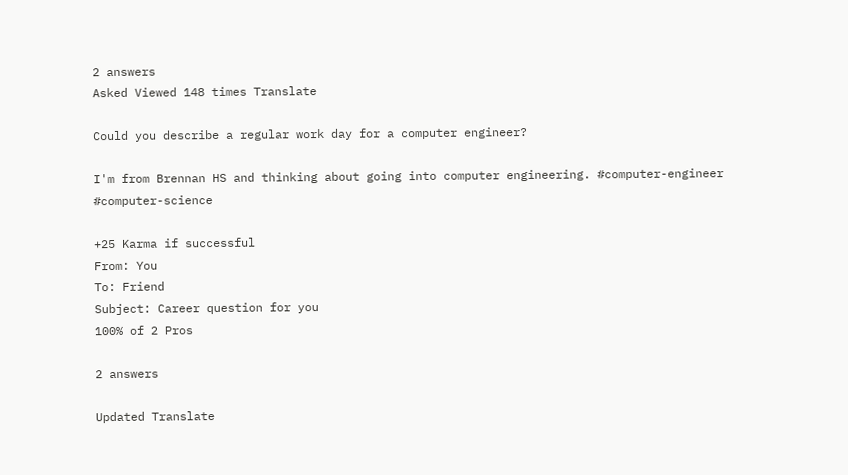2 answers
Asked Viewed 148 times Translate

Could you describe a regular work day for a computer engineer?

I'm from Brennan HS and thinking about going into computer engineering. #computer-engineer #computer-science

+25 Karma if successful
From: You
To: Friend
Subject: Career question for you
100% of 2 Pros

2 answers

Updated Translate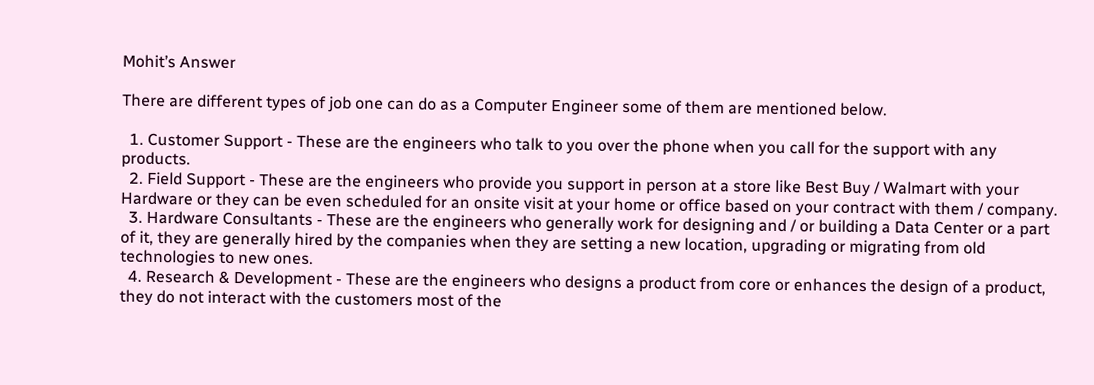Mohit’s Answer

There are different types of job one can do as a Computer Engineer some of them are mentioned below.

  1. Customer Support - These are the engineers who talk to you over the phone when you call for the support with any products.
  2. Field Support - These are the engineers who provide you support in person at a store like Best Buy / Walmart with your Hardware or they can be even scheduled for an onsite visit at your home or office based on your contract with them / company.
  3. Hardware Consultants - These are the engineers who generally work for designing and / or building a Data Center or a part of it, they are generally hired by the companies when they are setting a new location, upgrading or migrating from old technologies to new ones.
  4. Research & Development - These are the engineers who designs a product from core or enhances the design of a product, they do not interact with the customers most of the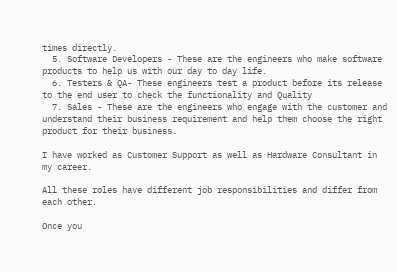times directly.
  5. Software Developers - These are the engineers who make software products to help us with our day to day life.
  6. Testers & QA- These engineers test a product before its release to the end user to check the functionality and Quality
  7. Sales - These are the engineers who engage with the customer and understand their business requirement and help them choose the right product for their business.

I have worked as Customer Support as well as Hardware Consultant in my career.

All these roles have different job responsibilities and differ from each other.

Once you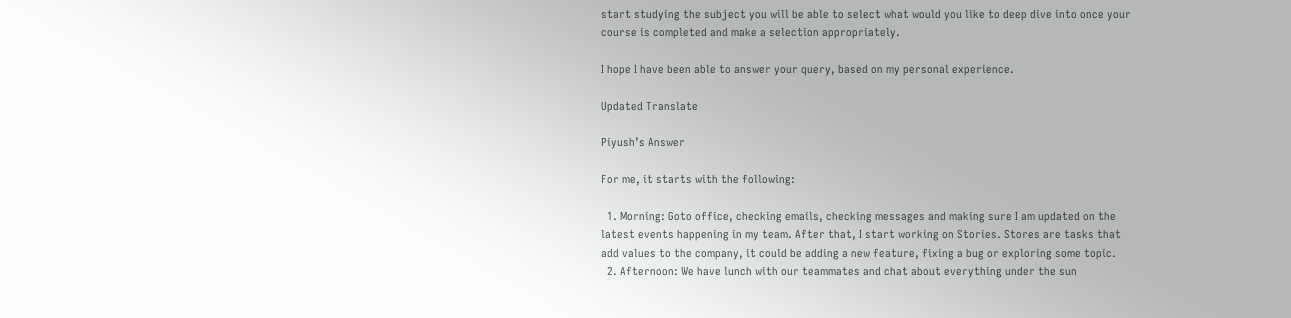start studying the subject you will be able to select what would you like to deep dive into once your course is completed and make a selection appropriately.

I hope I have been able to answer your query, based on my personal experience.

Updated Translate

Piyush’s Answer

For me, it starts with the following:

  1. Morning: Goto office, checking emails, checking messages and making sure I am updated on the latest events happening in my team. After that, I start working on Stories. Stores are tasks that add values to the company, it could be adding a new feature, fixing a bug or exploring some topic.
  2. Afternoon: We have lunch with our teammates and chat about everything under the sun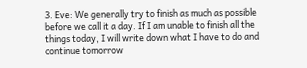3. Eve: We generally try to finish as much as possible before we call it a day. If I am unable to finish all the things today, I will write down what I have to do and continue tomorrow